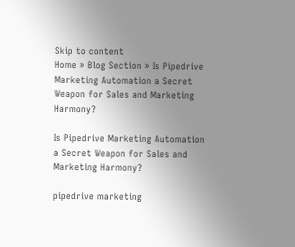Skip to content
Home » Blog Section » Is Pipedrive Marketing Automation a Secret Weapon for Sales and Marketing Harmony?

Is Pipedrive Marketing Automation a Secret Weapon for Sales and Marketing Harmony?

pipedrive marketing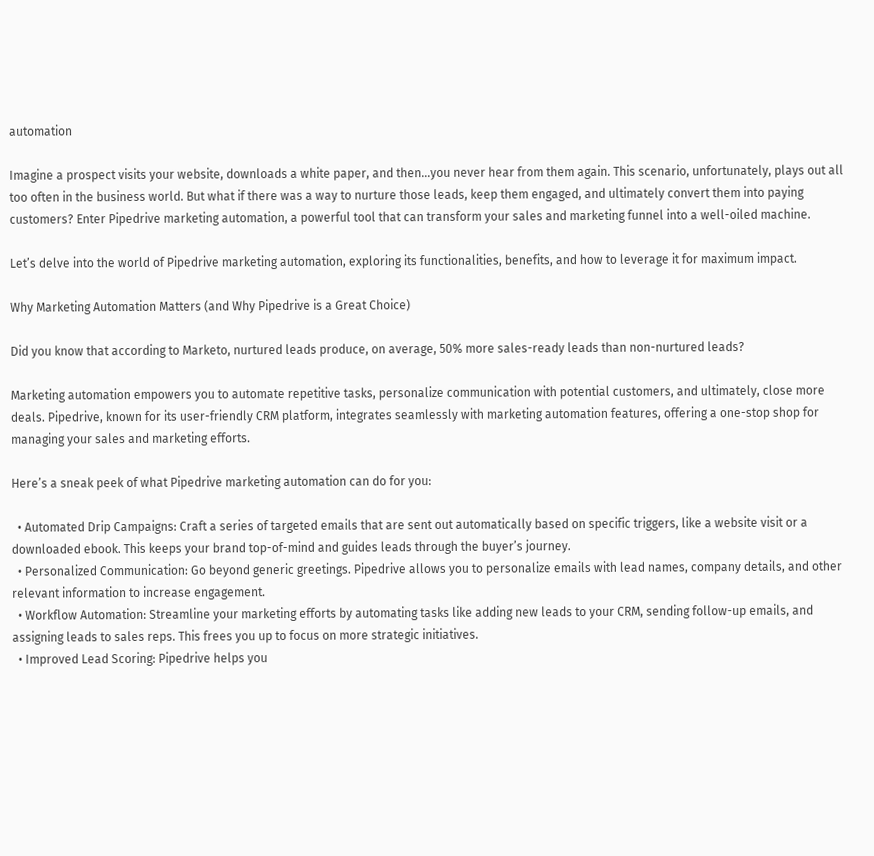automation

Imagine a prospect visits your website, downloads a white paper, and then…you never hear from them again. This scenario, unfortunately, plays out all too often in the business world. But what if there was a way to nurture those leads, keep them engaged, and ultimately convert them into paying customers? Enter Pipedrive marketing automation, a powerful tool that can transform your sales and marketing funnel into a well-oiled machine.

Let’s delve into the world of Pipedrive marketing automation, exploring its functionalities, benefits, and how to leverage it for maximum impact.

Why Marketing Automation Matters (and Why Pipedrive is a Great Choice)

Did you know that according to Marketo, nurtured leads produce, on average, 50% more sales-ready leads than non-nurtured leads?

Marketing automation empowers you to automate repetitive tasks, personalize communication with potential customers, and ultimately, close more deals. Pipedrive, known for its user-friendly CRM platform, integrates seamlessly with marketing automation features, offering a one-stop shop for managing your sales and marketing efforts.

Here’s a sneak peek of what Pipedrive marketing automation can do for you:

  • Automated Drip Campaigns: Craft a series of targeted emails that are sent out automatically based on specific triggers, like a website visit or a downloaded ebook. This keeps your brand top-of-mind and guides leads through the buyer’s journey.
  • Personalized Communication: Go beyond generic greetings. Pipedrive allows you to personalize emails with lead names, company details, and other relevant information to increase engagement.
  • Workflow Automation: Streamline your marketing efforts by automating tasks like adding new leads to your CRM, sending follow-up emails, and assigning leads to sales reps. This frees you up to focus on more strategic initiatives.
  • Improved Lead Scoring: Pipedrive helps you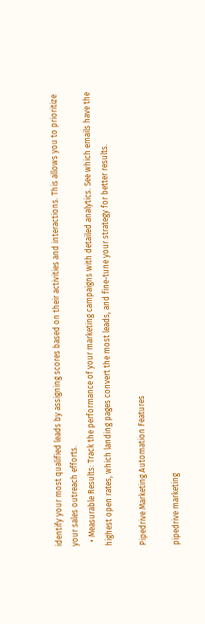identify your most qualified leads by assigning scores based on their activities and interactions. This allows you to prioritize your sales outreach efforts.
  • Measurable Results: Track the performance of your marketing campaigns with detailed analytics. See which emails have the highest open rates, which landing pages convert the most leads, and fine-tune your strategy for better results.

Pipedrive Marketing Automation Features

pipedrive marketing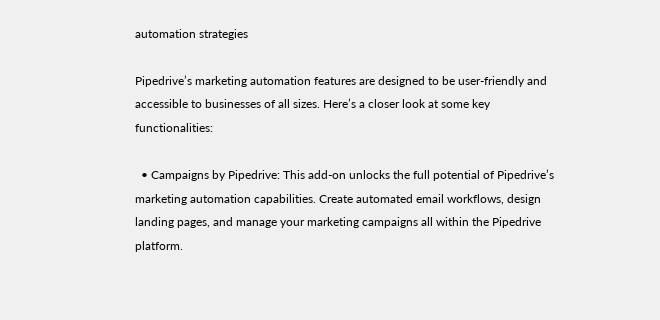automation strategies

Pipedrive’s marketing automation features are designed to be user-friendly and accessible to businesses of all sizes. Here’s a closer look at some key functionalities:

  • Campaigns by Pipedrive: This add-on unlocks the full potential of Pipedrive’s marketing automation capabilities. Create automated email workflows, design landing pages, and manage your marketing campaigns all within the Pipedrive platform.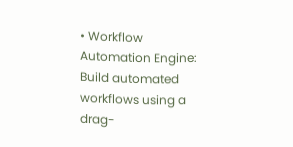• Workflow Automation Engine: Build automated workflows using a drag-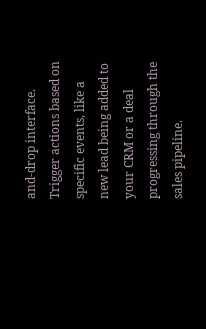and-drop interface. Trigger actions based on specific events, like a new lead being added to your CRM or a deal progressing through the sales pipeline.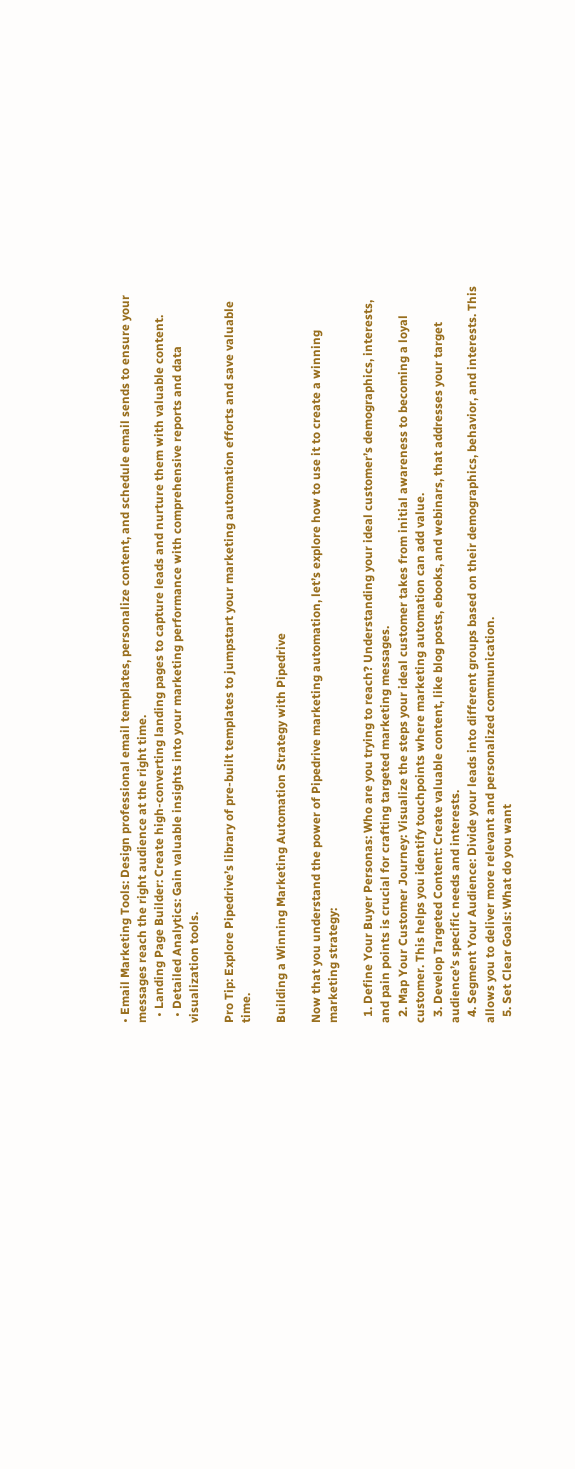• Email Marketing Tools: Design professional email templates, personalize content, and schedule email sends to ensure your messages reach the right audience at the right time.
  • Landing Page Builder: Create high-converting landing pages to capture leads and nurture them with valuable content.
  • Detailed Analytics: Gain valuable insights into your marketing performance with comprehensive reports and data visualization tools.

Pro Tip: Explore Pipedrive’s library of pre-built templates to jumpstart your marketing automation efforts and save valuable time.

Building a Winning Marketing Automation Strategy with Pipedrive

Now that you understand the power of Pipedrive marketing automation, let’s explore how to use it to create a winning marketing strategy:

  1. Define Your Buyer Personas: Who are you trying to reach? Understanding your ideal customer’s demographics, interests, and pain points is crucial for crafting targeted marketing messages.
  2. Map Your Customer Journey: Visualize the steps your ideal customer takes from initial awareness to becoming a loyal customer. This helps you identify touchpoints where marketing automation can add value.
  3. Develop Targeted Content: Create valuable content, like blog posts, ebooks, and webinars, that addresses your target audience’s specific needs and interests.
  4. Segment Your Audience: Divide your leads into different groups based on their demographics, behavior, and interests. This allows you to deliver more relevant and personalized communication.
  5. Set Clear Goals: What do you want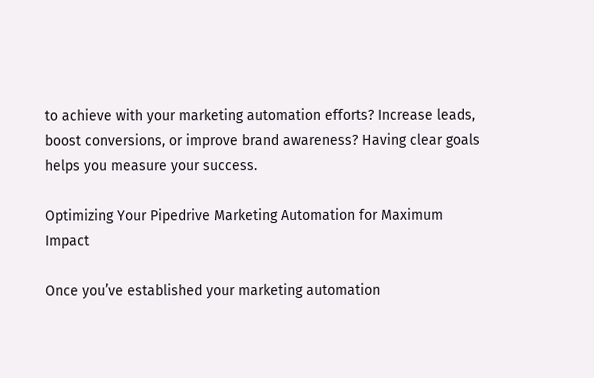to achieve with your marketing automation efforts? Increase leads, boost conversions, or improve brand awareness? Having clear goals helps you measure your success.

Optimizing Your Pipedrive Marketing Automation for Maximum Impact

Once you’ve established your marketing automation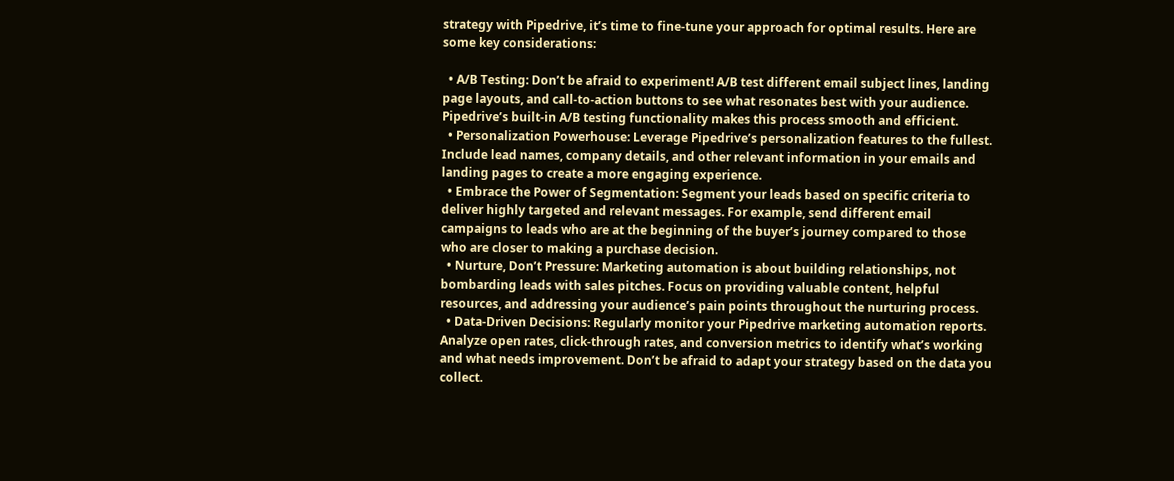strategy with Pipedrive, it’s time to fine-tune your approach for optimal results. Here are some key considerations:

  • A/B Testing: Don’t be afraid to experiment! A/B test different email subject lines, landing page layouts, and call-to-action buttons to see what resonates best with your audience. Pipedrive’s built-in A/B testing functionality makes this process smooth and efficient.
  • Personalization Powerhouse: Leverage Pipedrive’s personalization features to the fullest. Include lead names, company details, and other relevant information in your emails and landing pages to create a more engaging experience.
  • Embrace the Power of Segmentation: Segment your leads based on specific criteria to deliver highly targeted and relevant messages. For example, send different email campaigns to leads who are at the beginning of the buyer’s journey compared to those who are closer to making a purchase decision.
  • Nurture, Don’t Pressure: Marketing automation is about building relationships, not bombarding leads with sales pitches. Focus on providing valuable content, helpful resources, and addressing your audience’s pain points throughout the nurturing process.
  • Data-Driven Decisions: Regularly monitor your Pipedrive marketing automation reports. Analyze open rates, click-through rates, and conversion metrics to identify what’s working and what needs improvement. Don’t be afraid to adapt your strategy based on the data you collect.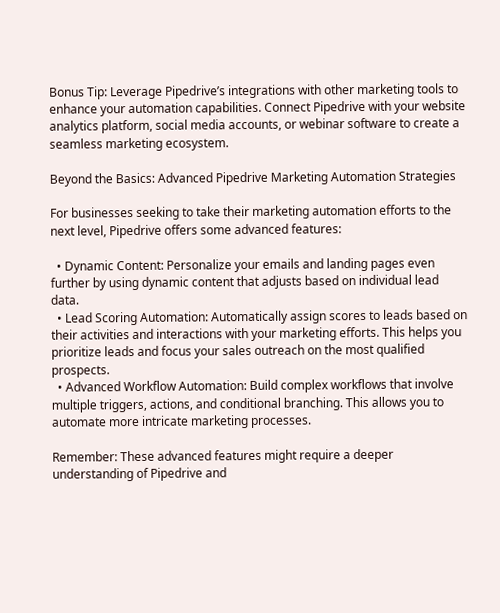Bonus Tip: Leverage Pipedrive’s integrations with other marketing tools to enhance your automation capabilities. Connect Pipedrive with your website analytics platform, social media accounts, or webinar software to create a seamless marketing ecosystem.

Beyond the Basics: Advanced Pipedrive Marketing Automation Strategies

For businesses seeking to take their marketing automation efforts to the next level, Pipedrive offers some advanced features:

  • Dynamic Content: Personalize your emails and landing pages even further by using dynamic content that adjusts based on individual lead data.
  • Lead Scoring Automation: Automatically assign scores to leads based on their activities and interactions with your marketing efforts. This helps you prioritize leads and focus your sales outreach on the most qualified prospects.
  • Advanced Workflow Automation: Build complex workflows that involve multiple triggers, actions, and conditional branching. This allows you to automate more intricate marketing processes.

Remember: These advanced features might require a deeper understanding of Pipedrive and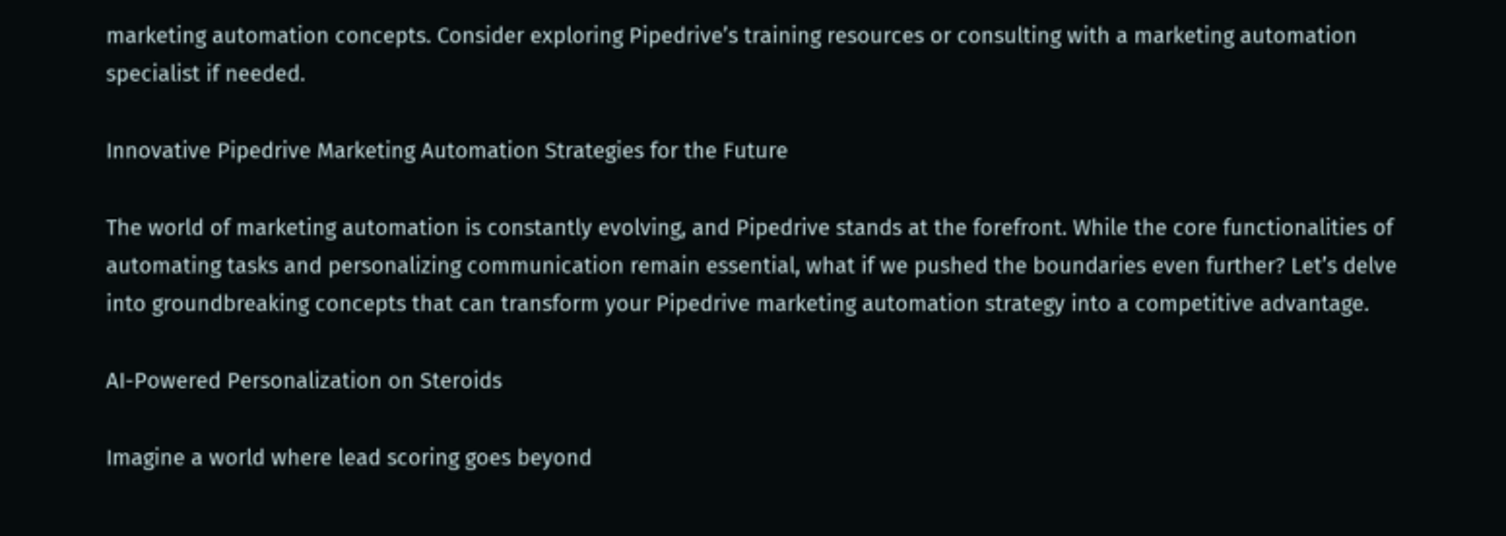marketing automation concepts. Consider exploring Pipedrive’s training resources or consulting with a marketing automation specialist if needed.

Innovative Pipedrive Marketing Automation Strategies for the Future

The world of marketing automation is constantly evolving, and Pipedrive stands at the forefront. While the core functionalities of automating tasks and personalizing communication remain essential, what if we pushed the boundaries even further? Let’s delve into groundbreaking concepts that can transform your Pipedrive marketing automation strategy into a competitive advantage.

AI-Powered Personalization on Steroids

Imagine a world where lead scoring goes beyond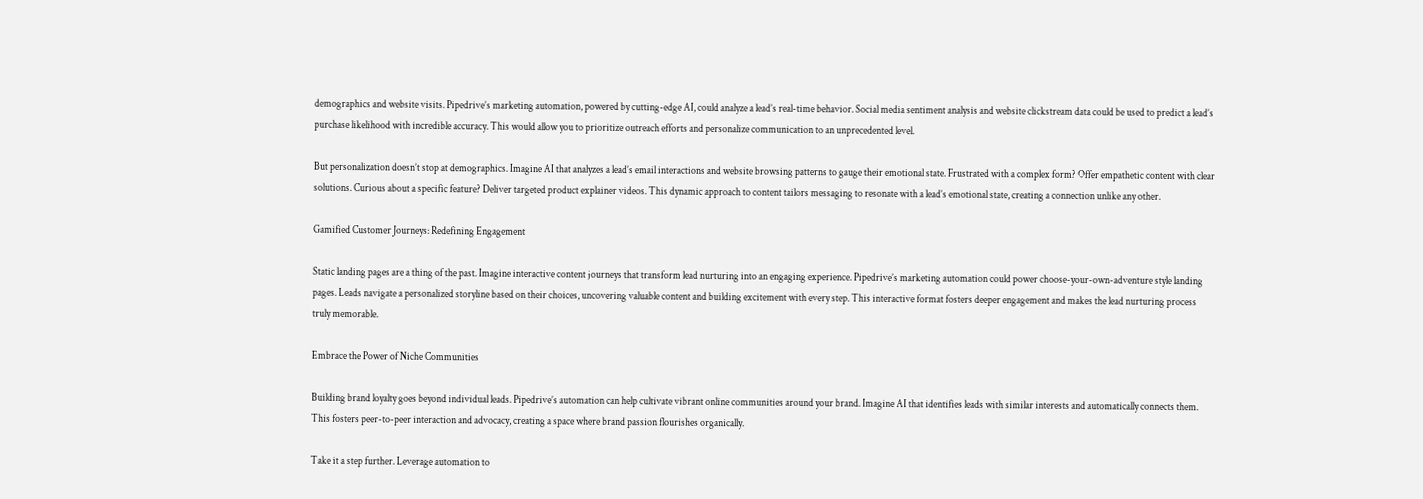demographics and website visits. Pipedrive’s marketing automation, powered by cutting-edge AI, could analyze a lead’s real-time behavior. Social media sentiment analysis and website clickstream data could be used to predict a lead’s purchase likelihood with incredible accuracy. This would allow you to prioritize outreach efforts and personalize communication to an unprecedented level.

But personalization doesn’t stop at demographics. Imagine AI that analyzes a lead’s email interactions and website browsing patterns to gauge their emotional state. Frustrated with a complex form? Offer empathetic content with clear solutions. Curious about a specific feature? Deliver targeted product explainer videos. This dynamic approach to content tailors messaging to resonate with a lead’s emotional state, creating a connection unlike any other.

Gamified Customer Journeys: Redefining Engagement

Static landing pages are a thing of the past. Imagine interactive content journeys that transform lead nurturing into an engaging experience. Pipedrive’s marketing automation could power choose-your-own-adventure style landing pages. Leads navigate a personalized storyline based on their choices, uncovering valuable content and building excitement with every step. This interactive format fosters deeper engagement and makes the lead nurturing process truly memorable.

Embrace the Power of Niche Communities

Building brand loyalty goes beyond individual leads. Pipedrive’s automation can help cultivate vibrant online communities around your brand. Imagine AI that identifies leads with similar interests and automatically connects them. This fosters peer-to-peer interaction and advocacy, creating a space where brand passion flourishes organically.

Take it a step further. Leverage automation to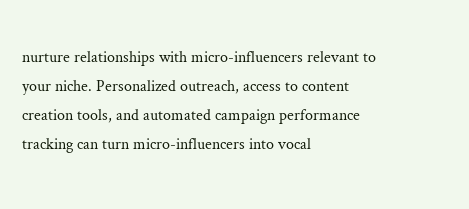nurture relationships with micro-influencers relevant to your niche. Personalized outreach, access to content creation tools, and automated campaign performance tracking can turn micro-influencers into vocal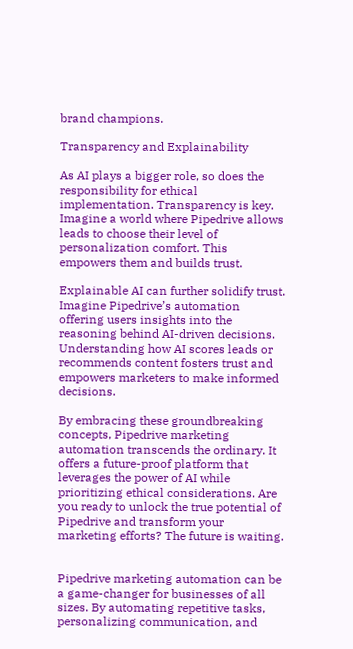brand champions.

Transparency and Explainability

As AI plays a bigger role, so does the responsibility for ethical implementation. Transparency is key. Imagine a world where Pipedrive allows leads to choose their level of personalization comfort. This empowers them and builds trust.

Explainable AI can further solidify trust. Imagine Pipedrive’s automation offering users insights into the reasoning behind AI-driven decisions. Understanding how AI scores leads or recommends content fosters trust and empowers marketers to make informed decisions.

By embracing these groundbreaking concepts, Pipedrive marketing automation transcends the ordinary. It offers a future-proof platform that leverages the power of AI while prioritizing ethical considerations. Are you ready to unlock the true potential of Pipedrive and transform your marketing efforts? The future is waiting.


Pipedrive marketing automation can be a game-changer for businesses of all sizes. By automating repetitive tasks, personalizing communication, and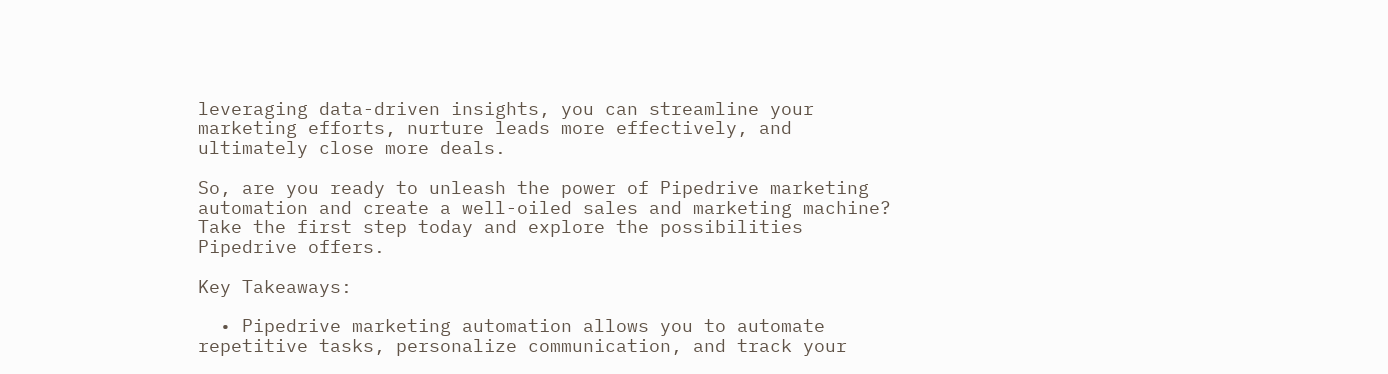leveraging data-driven insights, you can streamline your marketing efforts, nurture leads more effectively, and ultimately close more deals.

So, are you ready to unleash the power of Pipedrive marketing automation and create a well-oiled sales and marketing machine? Take the first step today and explore the possibilities Pipedrive offers.

Key Takeaways:

  • Pipedrive marketing automation allows you to automate repetitive tasks, personalize communication, and track your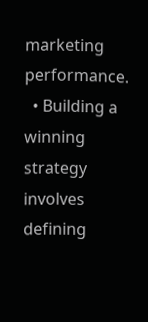marketing performance.
  • Building a winning strategy involves defining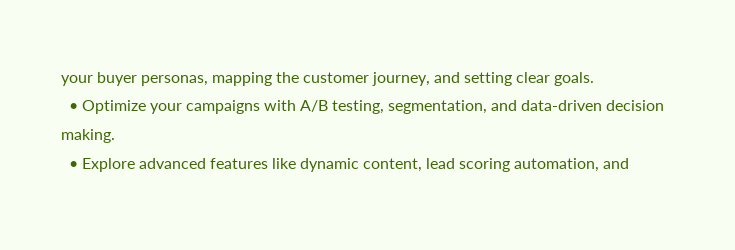your buyer personas, mapping the customer journey, and setting clear goals.
  • Optimize your campaigns with A/B testing, segmentation, and data-driven decision making.
  • Explore advanced features like dynamic content, lead scoring automation, and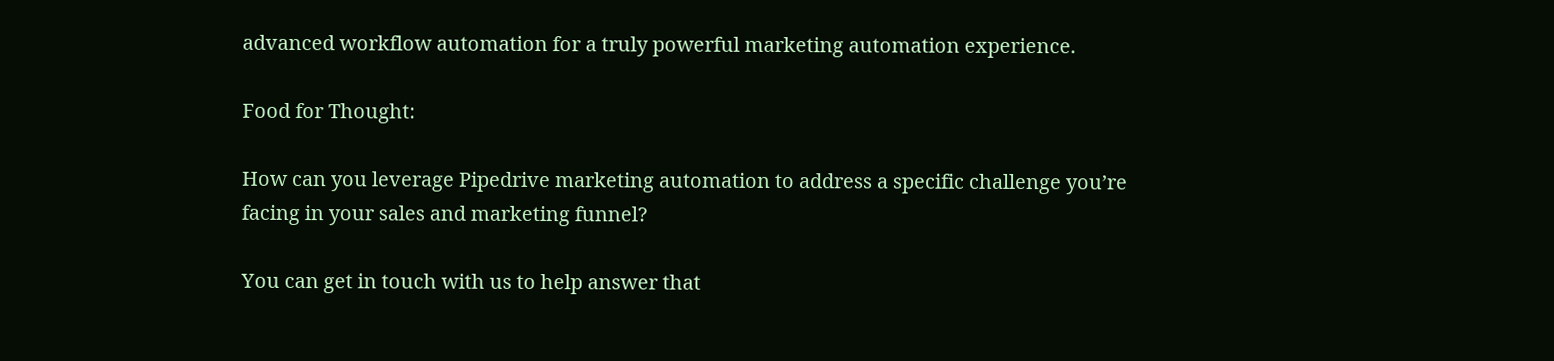advanced workflow automation for a truly powerful marketing automation experience.

Food for Thought:

How can you leverage Pipedrive marketing automation to address a specific challenge you’re facing in your sales and marketing funnel?

You can get in touch with us to help answer that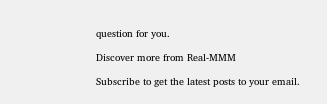question for you.

Discover more from Real-MMM

Subscribe to get the latest posts to your email.